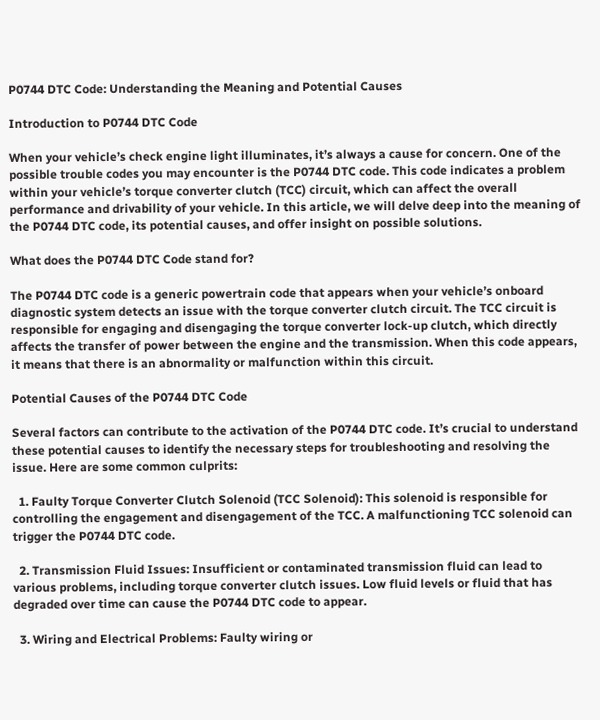P0744 DTC Code: Understanding the Meaning and Potential Causes

Introduction to P0744 DTC Code

When your vehicle’s check engine light illuminates, it’s always a cause for concern. One of the possible trouble codes you may encounter is the P0744 DTC code. This code indicates a problem within your vehicle’s torque converter clutch (TCC) circuit, which can affect the overall performance and drivability of your vehicle. In this article, we will delve deep into the meaning of the P0744 DTC code, its potential causes, and offer insight on possible solutions.

What does the P0744 DTC Code stand for?

The P0744 DTC code is a generic powertrain code that appears when your vehicle’s onboard diagnostic system detects an issue with the torque converter clutch circuit. The TCC circuit is responsible for engaging and disengaging the torque converter lock-up clutch, which directly affects the transfer of power between the engine and the transmission. When this code appears, it means that there is an abnormality or malfunction within this circuit.

Potential Causes of the P0744 DTC Code

Several factors can contribute to the activation of the P0744 DTC code. It’s crucial to understand these potential causes to identify the necessary steps for troubleshooting and resolving the issue. Here are some common culprits:

  1. Faulty Torque Converter Clutch Solenoid (TCC Solenoid): This solenoid is responsible for controlling the engagement and disengagement of the TCC. A malfunctioning TCC solenoid can trigger the P0744 DTC code.

  2. Transmission Fluid Issues: Insufficient or contaminated transmission fluid can lead to various problems, including torque converter clutch issues. Low fluid levels or fluid that has degraded over time can cause the P0744 DTC code to appear.

  3. Wiring and Electrical Problems: Faulty wiring or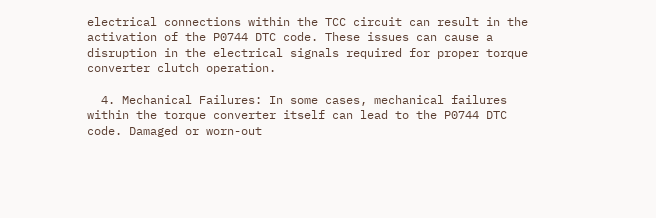electrical connections within the TCC circuit can result in the activation of the P0744 DTC code. These issues can cause a disruption in the electrical signals required for proper torque converter clutch operation.

  4. Mechanical Failures: In some cases, mechanical failures within the torque converter itself can lead to the P0744 DTC code. Damaged or worn-out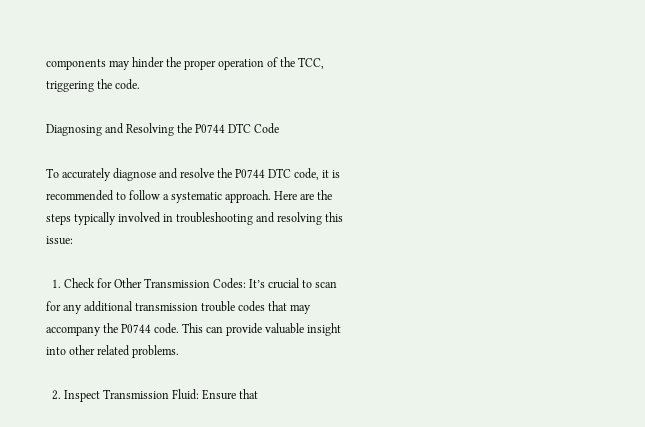components may hinder the proper operation of the TCC, triggering the code.

Diagnosing and Resolving the P0744 DTC Code

To accurately diagnose and resolve the P0744 DTC code, it is recommended to follow a systematic approach. Here are the steps typically involved in troubleshooting and resolving this issue:

  1. Check for Other Transmission Codes: It’s crucial to scan for any additional transmission trouble codes that may accompany the P0744 code. This can provide valuable insight into other related problems.

  2. Inspect Transmission Fluid: Ensure that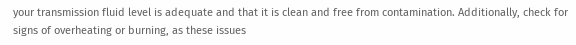your transmission fluid level is adequate and that it is clean and free from contamination. Additionally, check for signs of overheating or burning, as these issues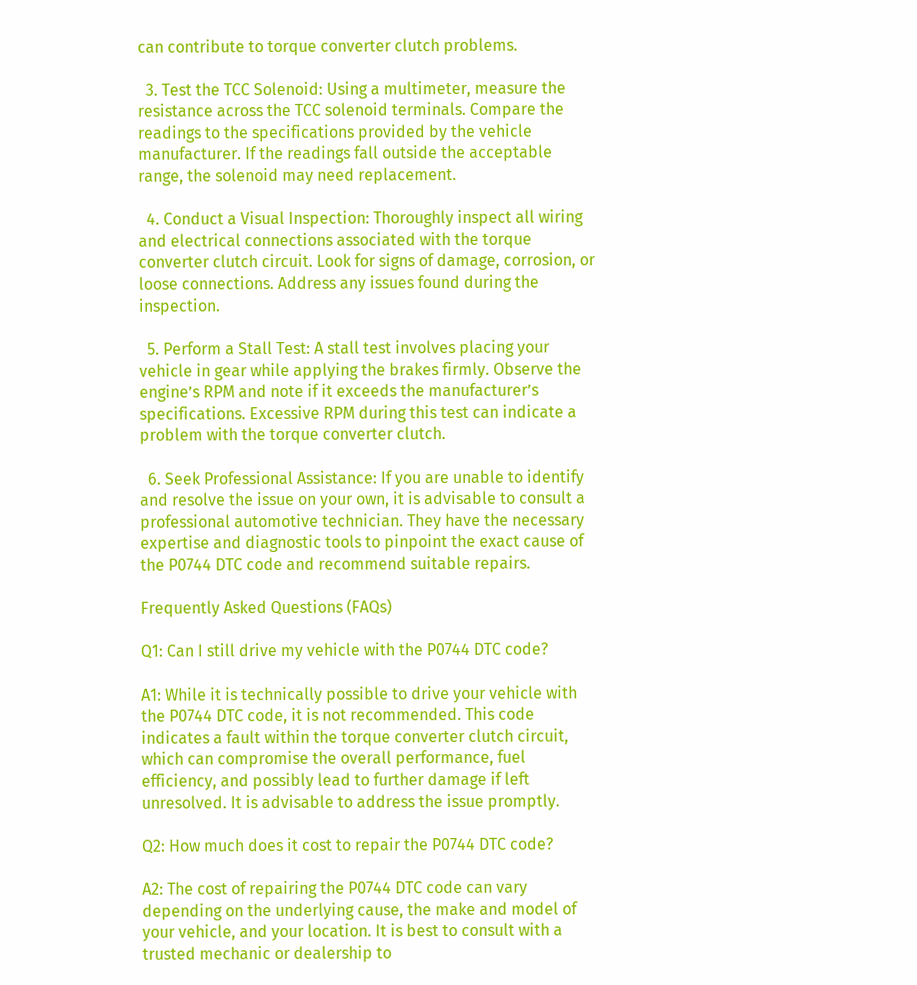can contribute to torque converter clutch problems.

  3. Test the TCC Solenoid: Using a multimeter, measure the resistance across the TCC solenoid terminals. Compare the readings to the specifications provided by the vehicle manufacturer. If the readings fall outside the acceptable range, the solenoid may need replacement.

  4. Conduct a Visual Inspection: Thoroughly inspect all wiring and electrical connections associated with the torque converter clutch circuit. Look for signs of damage, corrosion, or loose connections. Address any issues found during the inspection.

  5. Perform a Stall Test: A stall test involves placing your vehicle in gear while applying the brakes firmly. Observe the engine’s RPM and note if it exceeds the manufacturer’s specifications. Excessive RPM during this test can indicate a problem with the torque converter clutch.

  6. Seek Professional Assistance: If you are unable to identify and resolve the issue on your own, it is advisable to consult a professional automotive technician. They have the necessary expertise and diagnostic tools to pinpoint the exact cause of the P0744 DTC code and recommend suitable repairs.

Frequently Asked Questions (FAQs)

Q1: Can I still drive my vehicle with the P0744 DTC code?

A1: While it is technically possible to drive your vehicle with the P0744 DTC code, it is not recommended. This code indicates a fault within the torque converter clutch circuit, which can compromise the overall performance, fuel efficiency, and possibly lead to further damage if left unresolved. It is advisable to address the issue promptly.

Q2: How much does it cost to repair the P0744 DTC code?

A2: The cost of repairing the P0744 DTC code can vary depending on the underlying cause, the make and model of your vehicle, and your location. It is best to consult with a trusted mechanic or dealership to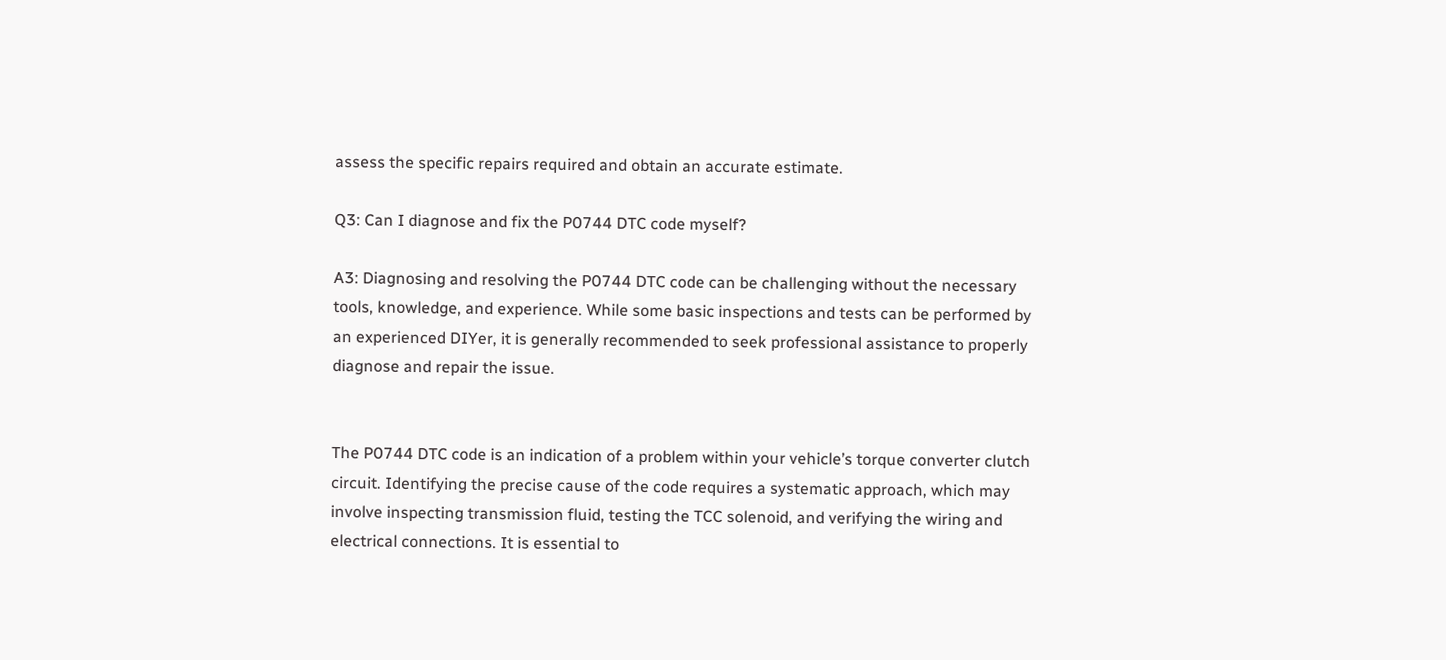assess the specific repairs required and obtain an accurate estimate.

Q3: Can I diagnose and fix the P0744 DTC code myself?

A3: Diagnosing and resolving the P0744 DTC code can be challenging without the necessary tools, knowledge, and experience. While some basic inspections and tests can be performed by an experienced DIYer, it is generally recommended to seek professional assistance to properly diagnose and repair the issue.


The P0744 DTC code is an indication of a problem within your vehicle’s torque converter clutch circuit. Identifying the precise cause of the code requires a systematic approach, which may involve inspecting transmission fluid, testing the TCC solenoid, and verifying the wiring and electrical connections. It is essential to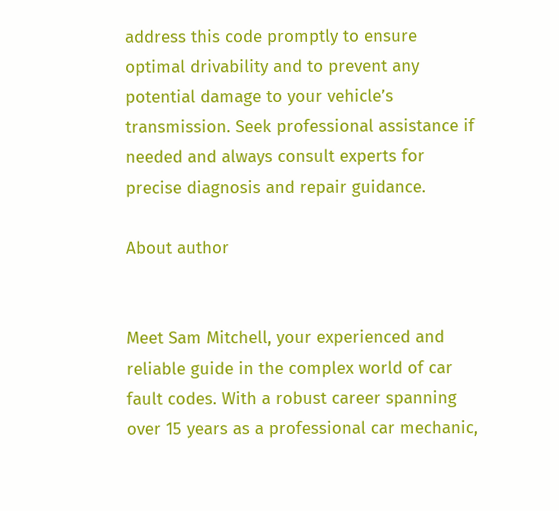address this code promptly to ensure optimal drivability and to prevent any potential damage to your vehicle’s transmission. Seek professional assistance if needed and always consult experts for precise diagnosis and repair guidance.

About author


Meet Sam Mitchell, your experienced and reliable guide in the complex world of car fault codes. With a robust career spanning over 15 years as a professional car mechanic,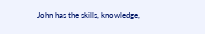John has the skills, knowledge,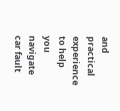and practical experience to help you navigate car fault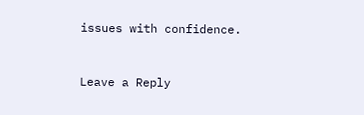issues with confidence.


Leave a Reply